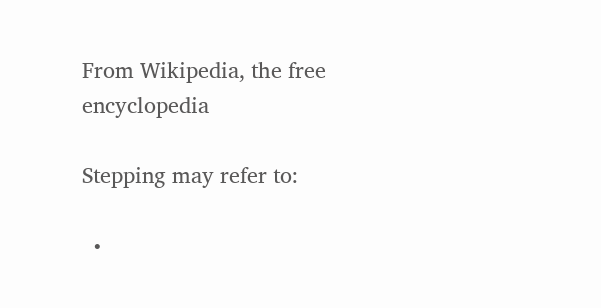From Wikipedia, the free encyclopedia

Stepping may refer to:

  •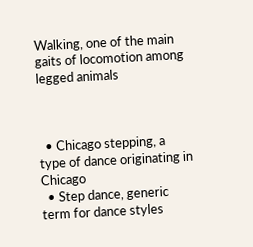Walking, one of the main gaits of locomotion among legged animals



  • Chicago stepping, a type of dance originating in Chicago
  • Step dance, generic term for dance styles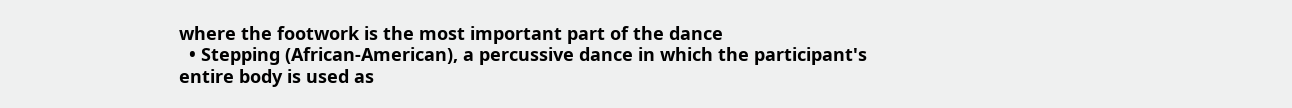where the footwork is the most important part of the dance
  • Stepping (African-American), a percussive dance in which the participant's entire body is used as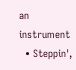an instrument
  • Steppin',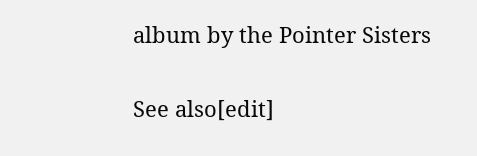album by the Pointer Sisters

See also[edit]